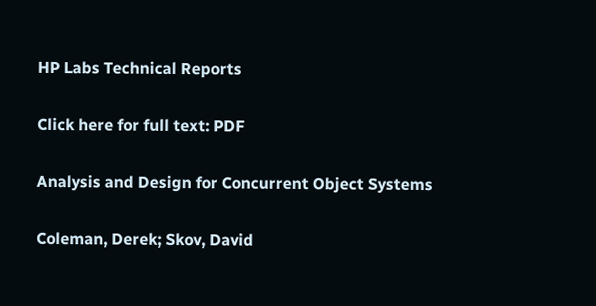HP Labs Technical Reports

Click here for full text: PDF

Analysis and Design for Concurrent Object Systems

Coleman, Derek; Skov, David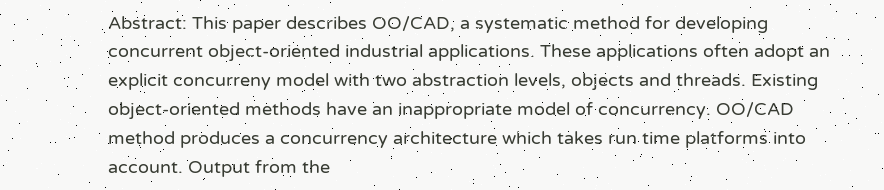Abstract: This paper describes OO/CAD, a systematic method for developing concurrent object-oriented industrial applications. These applications often adopt an explicit concurreny model with two abstraction levels, objects and threads. Existing object-oriented methods have an inappropriate model of concurrency. OO/CAD method produces a concurrency architecture which takes run time platforms into account. Output from the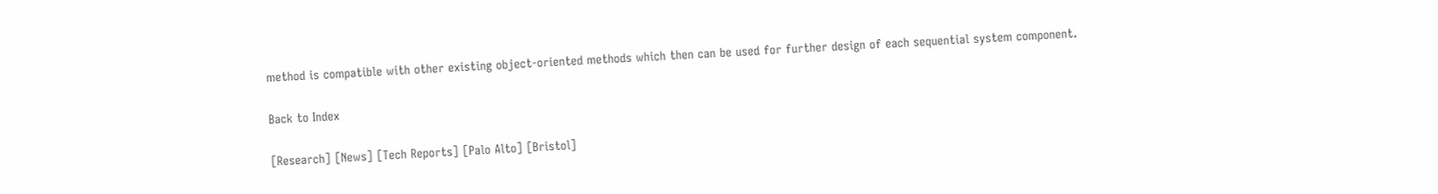method is compatible with other existing object-oriented methods which then can be used for further design of each sequential system component.

Back to Index

[Research] [News] [Tech Reports] [Palo Alto] [Bristol]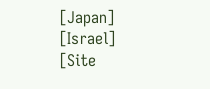[Japan] [Israel] [Site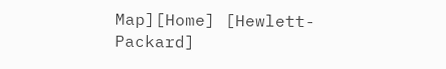Map][Home] [Hewlett-Packard]